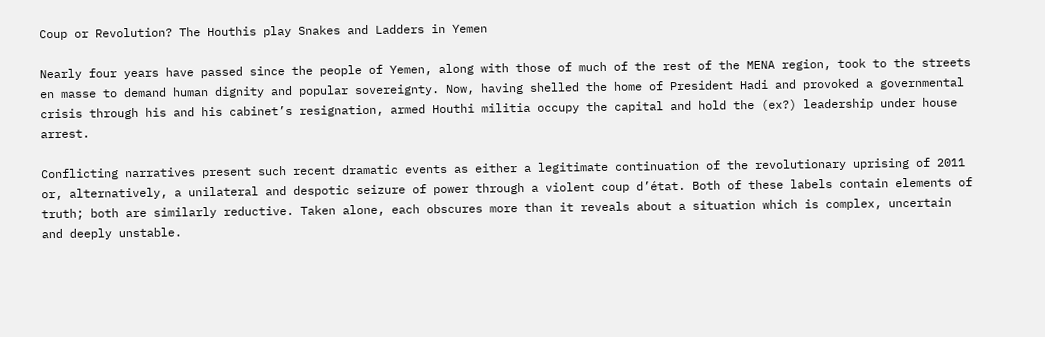Coup or Revolution? The Houthis play Snakes and Ladders in Yemen

Nearly four years have passed since the people of Yemen, along with those of much of the rest of the MENA region, took to the streets en masse to demand human dignity and popular sovereignty. Now, having shelled the home of President Hadi and provoked a governmental crisis through his and his cabinet’s resignation, armed Houthi militia occupy the capital and hold the (ex?) leadership under house arrest.

Conflicting narratives present such recent dramatic events as either a legitimate continuation of the revolutionary uprising of 2011 or, alternatively, a unilateral and despotic seizure of power through a violent coup d’état. Both of these labels contain elements of truth; both are similarly reductive. Taken alone, each obscures more than it reveals about a situation which is complex, uncertain and deeply unstable.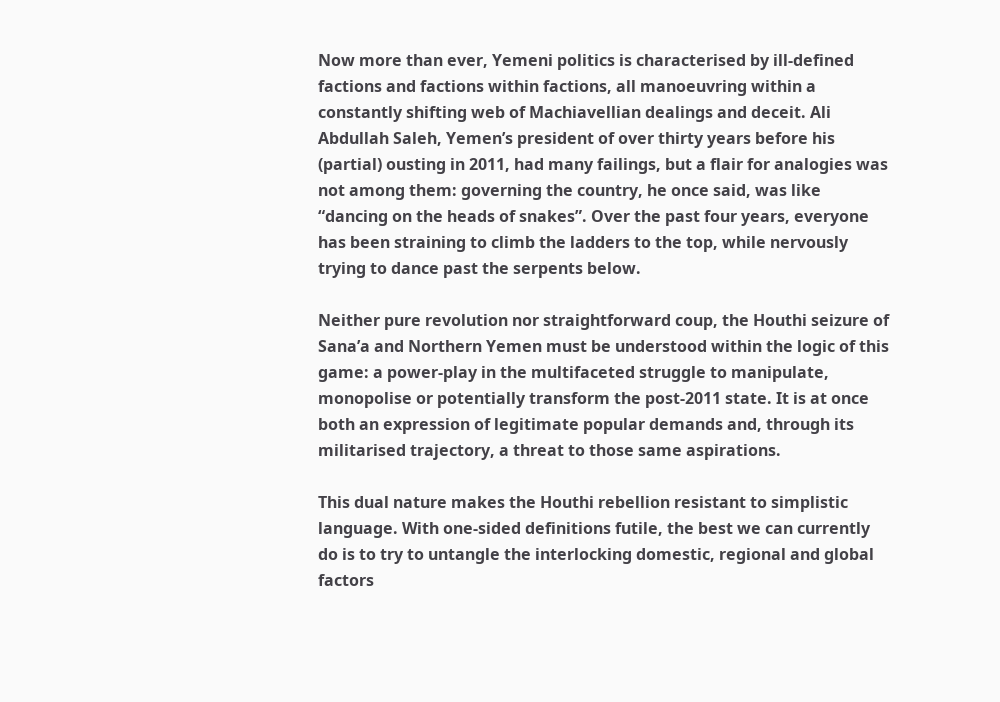Now more than ever, Yemeni politics is characterised by ill-defined factions and factions within factions, all manoeuvring within a constantly shifting web of Machiavellian dealings and deceit. Ali Abdullah Saleh, Yemen’s president of over thirty years before his (partial) ousting in 2011, had many failings, but a flair for analogies was not among them: governing the country, he once said, was like “dancing on the heads of snakes”. Over the past four years, everyone has been straining to climb the ladders to the top, while nervously trying to dance past the serpents below.

Neither pure revolution nor straightforward coup, the Houthi seizure of Sana’a and Northern Yemen must be understood within the logic of this game: a power-play in the multifaceted struggle to manipulate, monopolise or potentially transform the post-2011 state. It is at once both an expression of legitimate popular demands and, through its militarised trajectory, a threat to those same aspirations.

This dual nature makes the Houthi rebellion resistant to simplistic language. With one-sided definitions futile, the best we can currently do is to try to untangle the interlocking domestic, regional and global factors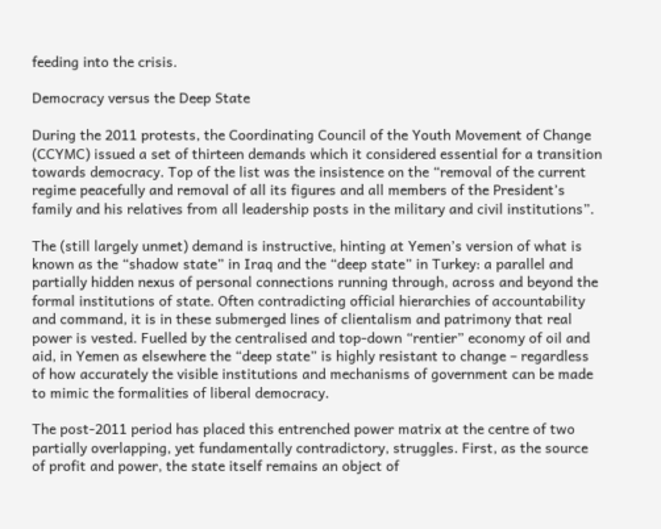feeding into the crisis.

Democracy versus the Deep State

During the 2011 protests, the Coordinating Council of the Youth Movement of Change (CCYMC) issued a set of thirteen demands which it considered essential for a transition towards democracy. Top of the list was the insistence on the “removal of the current regime peacefully and removal of all its figures and all members of the President’s family and his relatives from all leadership posts in the military and civil institutions”.

The (still largely unmet) demand is instructive, hinting at Yemen’s version of what is known as the “shadow state” in Iraq and the “deep state” in Turkey: a parallel and partially hidden nexus of personal connections running through, across and beyond the formal institutions of state. Often contradicting official hierarchies of accountability and command, it is in these submerged lines of clientalism and patrimony that real power is vested. Fuelled by the centralised and top-down “rentier” economy of oil and aid, in Yemen as elsewhere the “deep state” is highly resistant to change – regardless of how accurately the visible institutions and mechanisms of government can be made to mimic the formalities of liberal democracy.

The post-2011 period has placed this entrenched power matrix at the centre of two partially overlapping, yet fundamentally contradictory, struggles. First, as the source of profit and power, the state itself remains an object of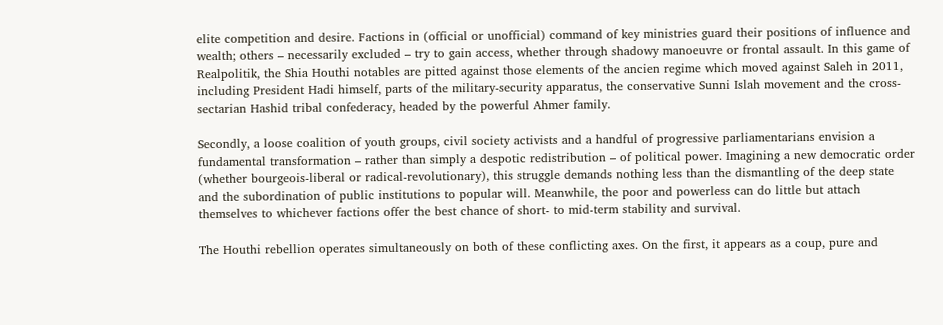elite competition and desire. Factions in (official or unofficial) command of key ministries guard their positions of influence and wealth; others – necessarily excluded – try to gain access, whether through shadowy manoeuvre or frontal assault. In this game of Realpolitik, the Shia Houthi notables are pitted against those elements of the ancien regime which moved against Saleh in 2011, including President Hadi himself, parts of the military-security apparatus, the conservative Sunni Islah movement and the cross-sectarian Hashid tribal confederacy, headed by the powerful Ahmer family.

Secondly, a loose coalition of youth groups, civil society activists and a handful of progressive parliamentarians envision a fundamental transformation – rather than simply a despotic redistribution – of political power. Imagining a new democratic order (whether bourgeois-liberal or radical-revolutionary), this struggle demands nothing less than the dismantling of the deep state and the subordination of public institutions to popular will. Meanwhile, the poor and powerless can do little but attach themselves to whichever factions offer the best chance of short- to mid-term stability and survival.

The Houthi rebellion operates simultaneously on both of these conflicting axes. On the first, it appears as a coup, pure and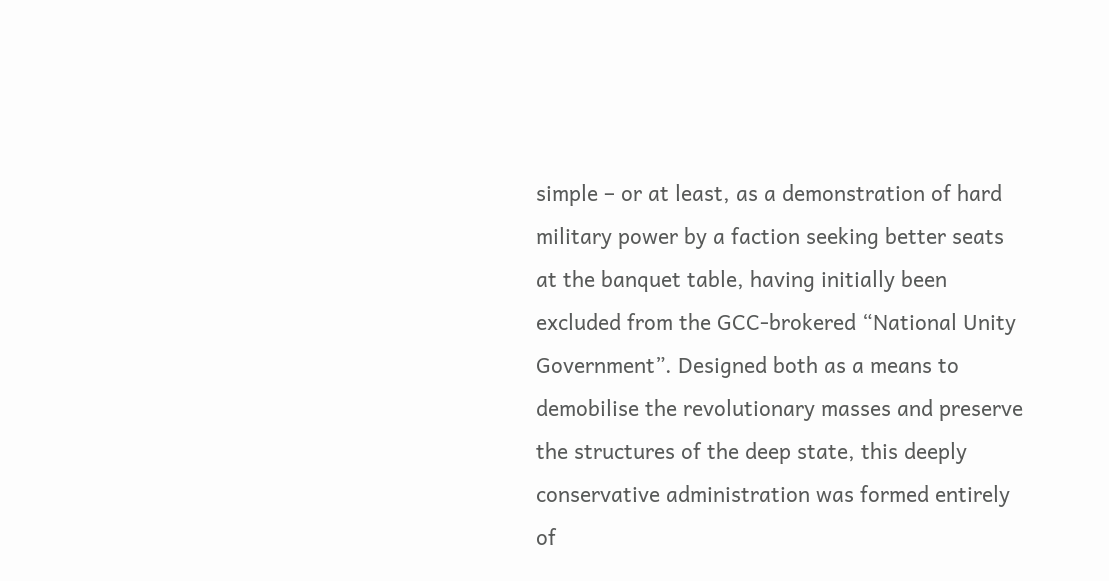simple – or at least, as a demonstration of hard military power by a faction seeking better seats at the banquet table, having initially been excluded from the GCC-brokered “National Unity Government”. Designed both as a means to demobilise the revolutionary masses and preserve the structures of the deep state, this deeply conservative administration was formed entirely of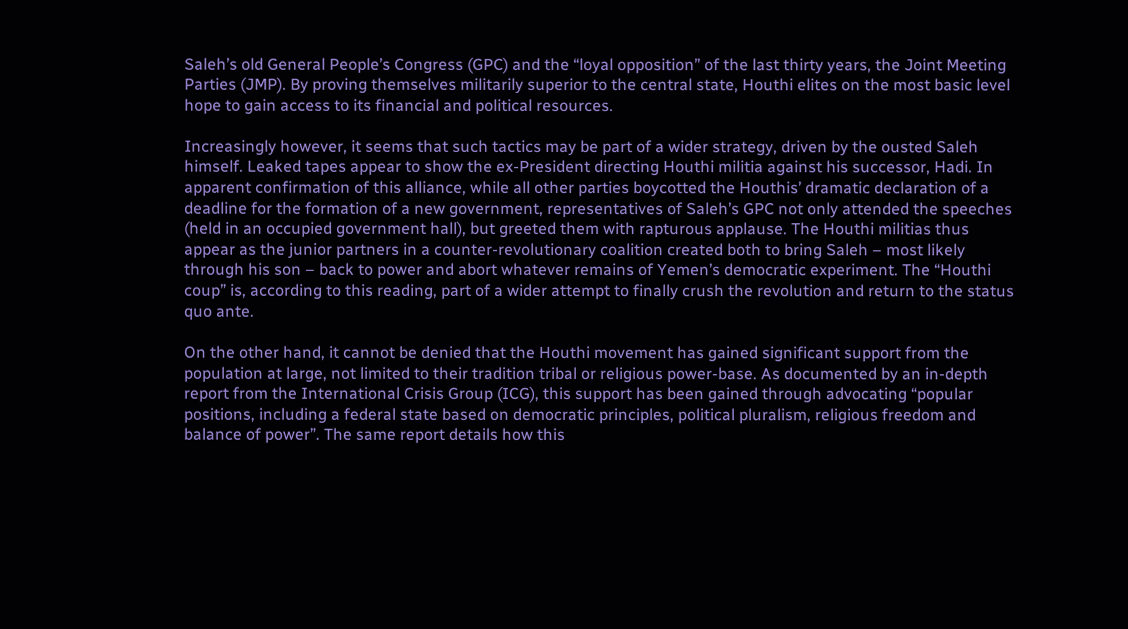Saleh’s old General People’s Congress (GPC) and the “loyal opposition” of the last thirty years, the Joint Meeting Parties (JMP). By proving themselves militarily superior to the central state, Houthi elites on the most basic level hope to gain access to its financial and political resources.

Increasingly however, it seems that such tactics may be part of a wider strategy, driven by the ousted Saleh himself. Leaked tapes appear to show the ex-President directing Houthi militia against his successor, Hadi. In apparent confirmation of this alliance, while all other parties boycotted the Houthis’ dramatic declaration of a deadline for the formation of a new government, representatives of Saleh’s GPC not only attended the speeches (held in an occupied government hall), but greeted them with rapturous applause. The Houthi militias thus appear as the junior partners in a counter-revolutionary coalition created both to bring Saleh – most likely through his son – back to power and abort whatever remains of Yemen’s democratic experiment. The “Houthi coup” is, according to this reading, part of a wider attempt to finally crush the revolution and return to the status quo ante.

On the other hand, it cannot be denied that the Houthi movement has gained significant support from the population at large, not limited to their tradition tribal or religious power-base. As documented by an in-depth report from the International Crisis Group (ICG), this support has been gained through advocating “popular positions, including a federal state based on democratic principles, political pluralism, religious freedom and balance of power”. The same report details how this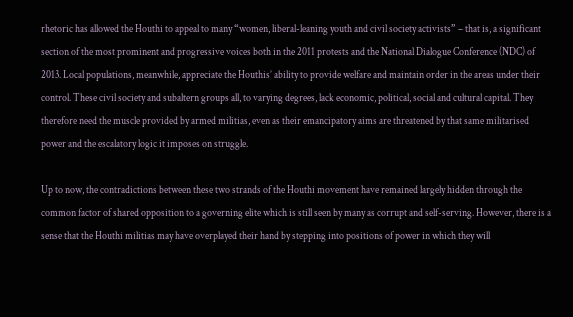rhetoric has allowed the Houthi to appeal to many “women, liberal-leaning youth and civil society activists” – that is, a significant section of the most prominent and progressive voices both in the 2011 protests and the National Dialogue Conference (NDC) of 2013. Local populations, meanwhile, appreciate the Houthis’ ability to provide welfare and maintain order in the areas under their control. These civil society and subaltern groups all, to varying degrees, lack economic, political, social and cultural capital. They therefore need the muscle provided by armed militias, even as their emancipatory aims are threatened by that same militarised power and the escalatory logic it imposes on struggle.

Up to now, the contradictions between these two strands of the Houthi movement have remained largely hidden through the common factor of shared opposition to a governing elite which is still seen by many as corrupt and self-serving. However, there is a sense that the Houthi militias may have overplayed their hand by stepping into positions of power in which they will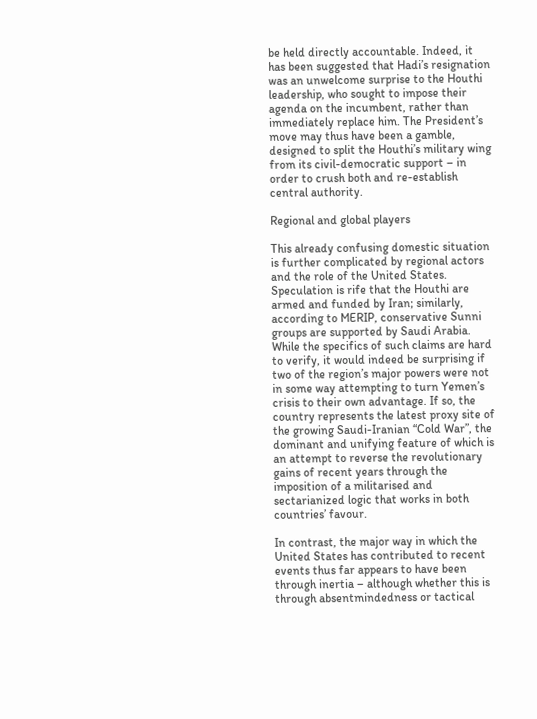be held directly accountable. Indeed, it has been suggested that Hadi’s resignation was an unwelcome surprise to the Houthi leadership, who sought to impose their agenda on the incumbent, rather than immediately replace him. The President’s move may thus have been a gamble, designed to split the Houthi’s military wing from its civil-democratic support – in order to crush both and re-establish central authority.

Regional and global players

This already confusing domestic situation is further complicated by regional actors and the role of the United States. Speculation is rife that the Houthi are armed and funded by Iran; similarly, according to MERIP, conservative Sunni groups are supported by Saudi Arabia. While the specifics of such claims are hard to verify, it would indeed be surprising if two of the region’s major powers were not in some way attempting to turn Yemen’s crisis to their own advantage. If so, the country represents the latest proxy site of the growing Saudi-Iranian “Cold War”, the dominant and unifying feature of which is an attempt to reverse the revolutionary gains of recent years through the imposition of a militarised and sectarianized logic that works in both countries’ favour.

In contrast, the major way in which the United States has contributed to recent events thus far appears to have been through inertia – although whether this is through absentmindedness or tactical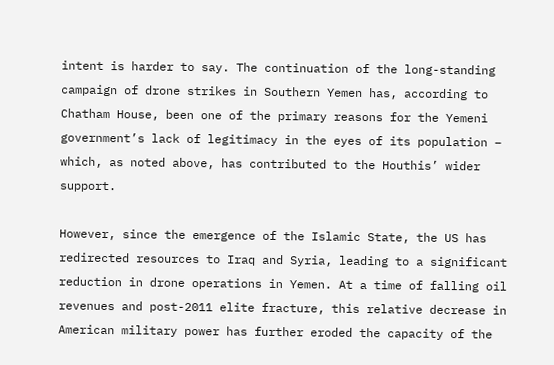intent is harder to say. The continuation of the long-standing campaign of drone strikes in Southern Yemen has, according to Chatham House, been one of the primary reasons for the Yemeni government’s lack of legitimacy in the eyes of its population – which, as noted above, has contributed to the Houthis’ wider support.

However, since the emergence of the Islamic State, the US has redirected resources to Iraq and Syria, leading to a significant reduction in drone operations in Yemen. At a time of falling oil revenues and post-2011 elite fracture, this relative decrease in American military power has further eroded the capacity of the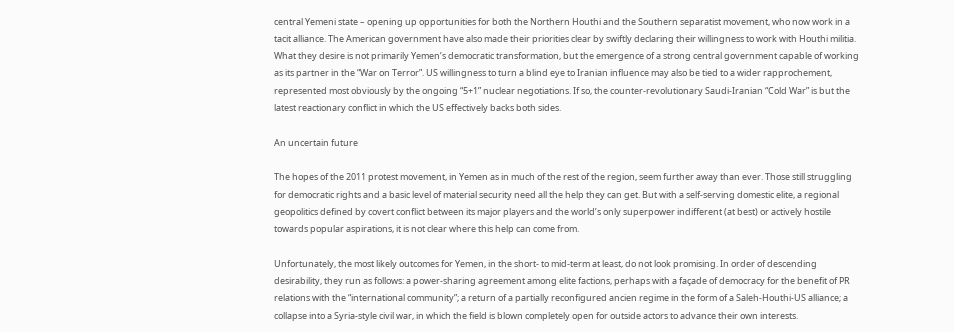central Yemeni state – opening up opportunities for both the Northern Houthi and the Southern separatist movement, who now work in a tacit alliance. The American government have also made their priorities clear by swiftly declaring their willingness to work with Houthi militia. What they desire is not primarily Yemen’s democratic transformation, but the emergence of a strong central government capable of working as its partner in the “War on Terror”. US willingness to turn a blind eye to Iranian influence may also be tied to a wider rapprochement, represented most obviously by the ongoing “5+1” nuclear negotiations. If so, the counter-revolutionary Saudi-Iranian “Cold War” is but the latest reactionary conflict in which the US effectively backs both sides.

An uncertain future

The hopes of the 2011 protest movement, in Yemen as in much of the rest of the region, seem further away than ever. Those still struggling for democratic rights and a basic level of material security need all the help they can get. But with a self-serving domestic elite, a regional geopolitics defined by covert conflict between its major players and the world’s only superpower indifferent (at best) or actively hostile towards popular aspirations, it is not clear where this help can come from.

Unfortunately, the most likely outcomes for Yemen, in the short- to mid-term at least, do not look promising. In order of descending desirability, they run as follows: a power-sharing agreement among elite factions, perhaps with a façade of democracy for the benefit of PR relations with the “international community”; a return of a partially reconfigured ancien regime in the form of a Saleh-Houthi-US alliance; a collapse into a Syria-style civil war, in which the field is blown completely open for outside actors to advance their own interests.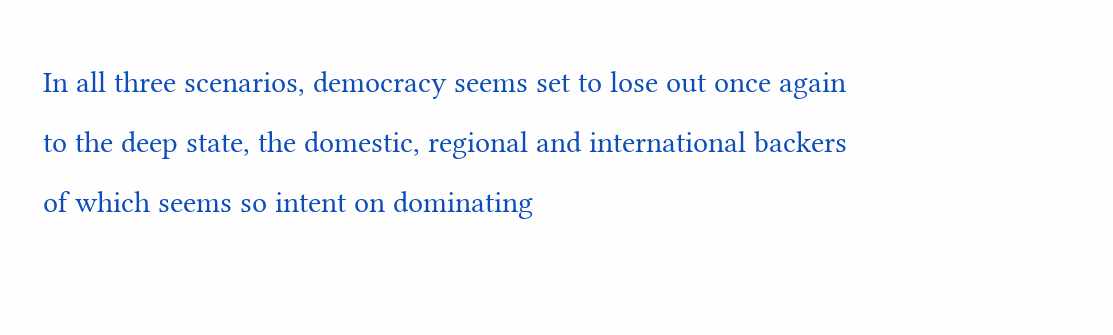In all three scenarios, democracy seems set to lose out once again to the deep state, the domestic, regional and international backers of which seems so intent on dominating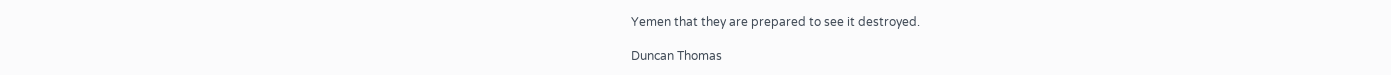Yemen that they are prepared to see it destroyed.

Duncan Thomas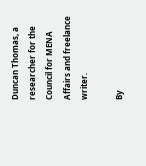Duncan Thomas, a researcher for the Council for MENA Affairs and freelance writer.

By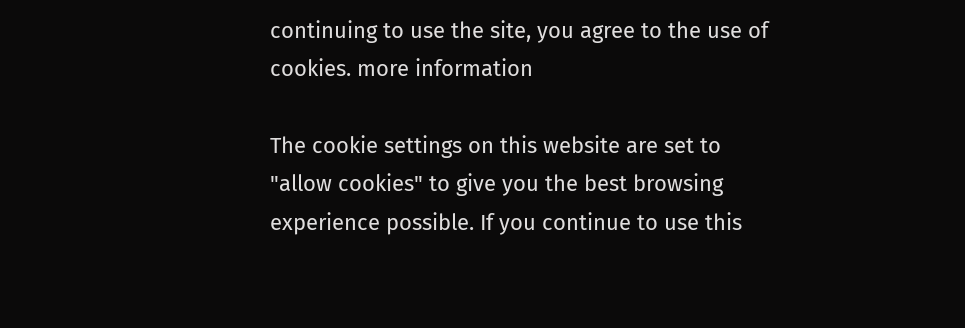continuing to use the site, you agree to the use of cookies. more information

The cookie settings on this website are set to "allow cookies" to give you the best browsing experience possible. If you continue to use this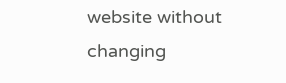website without changing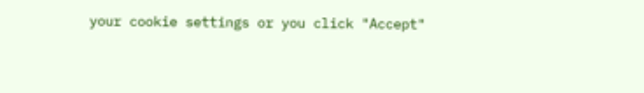your cookie settings or you click "Accept"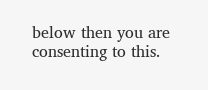below then you are consenting to this.